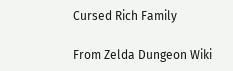Cursed Rich Family

From Zelda Dungeon Wiki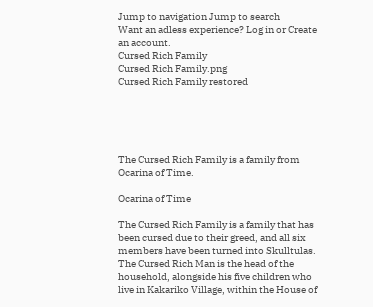Jump to navigation Jump to search
Want an adless experience? Log in or Create an account.
Cursed Rich Family
Cursed Rich Family.png
Cursed Rich Family restored





The Cursed Rich Family is a family from Ocarina of Time.

Ocarina of Time

The Cursed Rich Family is a family that has been cursed due to their greed, and all six members have been turned into Skulltulas. The Cursed Rich Man is the head of the household, alongside his five children who live in Kakariko Village, within the House of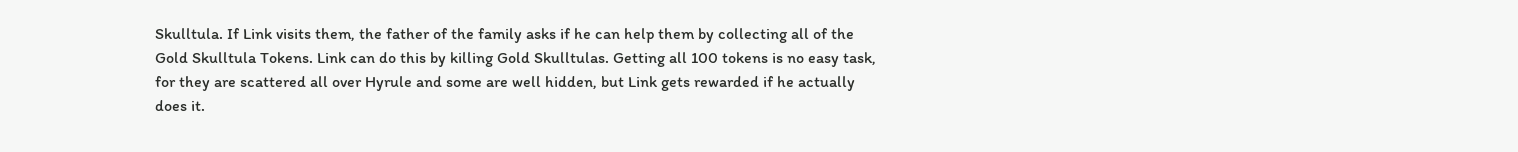Skulltula. If Link visits them, the father of the family asks if he can help them by collecting all of the Gold Skulltula Tokens. Link can do this by killing Gold Skulltulas. Getting all 100 tokens is no easy task, for they are scattered all over Hyrule and some are well hidden, but Link gets rewarded if he actually does it.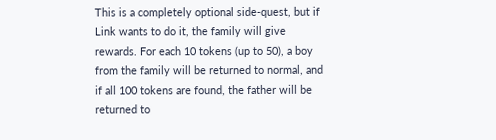This is a completely optional side-quest, but if Link wants to do it, the family will give rewards. For each 10 tokens (up to 50), a boy from the family will be returned to normal, and if all 100 tokens are found, the father will be returned to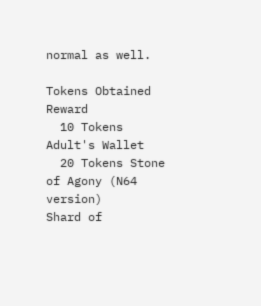normal as well.

Tokens Obtained Reward
  10 Tokens Adult's Wallet
  20 Tokens Stone of Agony (N64 version)
Shard of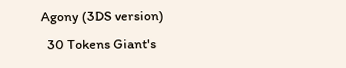Agony (3DS version)
  30 Tokens Giant's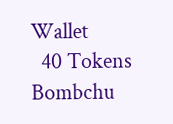Wallet
  40 Tokens Bombchu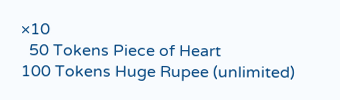×10
  50 Tokens Piece of Heart
100 Tokens Huge Rupee (unlimited)